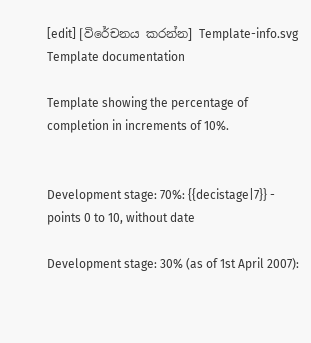[edit] [විරේචනය කරන්න] Template-info.svg Template documentation

Template showing the percentage of completion in increments of 10%.


Development stage: 70%: {{decistage|7}} - points 0 to 10, without date

Development stage: 30% (as of 1st April 2007):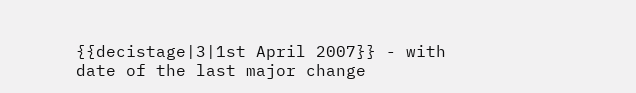{{decistage|3|1st April 2007}} - with date of the last major change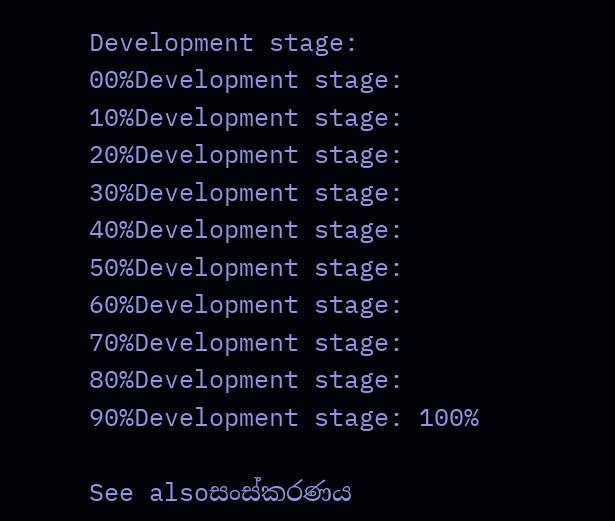Development stage: 00%Development stage: 10%Development stage: 20%Development stage: 30%Development stage: 40%Development stage: 50%Development stage: 60%Development stage: 70%Development stage: 80%Development stage: 90%Development stage: 100%

See alsoසංස්කරණය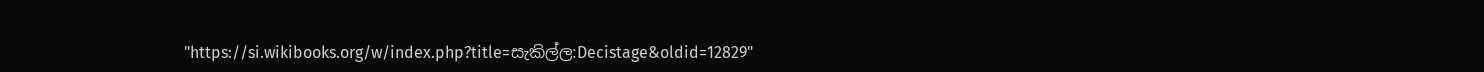"https://si.wikibooks.org/w/index.php?title=සැකිල්ල:Decistage&oldid=12829"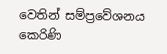වෙතින් සම්ප්‍රවේශනය කෙරිණි